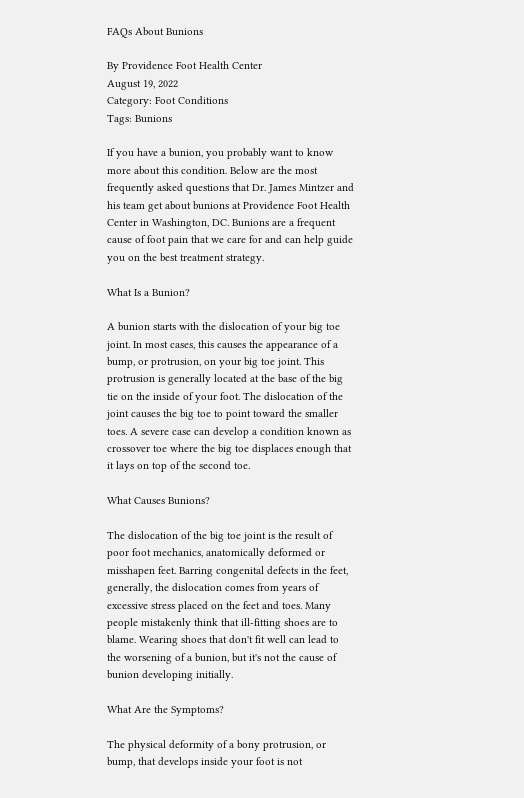FAQs About Bunions

By Providence Foot Health Center
August 19, 2022
Category: Foot Conditions
Tags: Bunions

If you have a bunion, you probably want to know more about this condition. Below are the most frequently asked questions that Dr. James Mintzer and his team get about bunions at Providence Foot Health Center in Washington, DC. Bunions are a frequent cause of foot pain that we care for and can help guide you on the best treatment strategy.

What Is a Bunion?

A bunion starts with the dislocation of your big toe joint. In most cases, this causes the appearance of a bump, or protrusion, on your big toe joint. This protrusion is generally located at the base of the big tie on the inside of your foot. The dislocation of the joint causes the big toe to point toward the smaller toes. A severe case can develop a condition known as crossover toe where the big toe displaces enough that it lays on top of the second toe.

What Causes Bunions?

The dislocation of the big toe joint is the result of poor foot mechanics, anatomically deformed or misshapen feet. Barring congenital defects in the feet, generally, the dislocation comes from years of excessive stress placed on the feet and toes. Many people mistakenly think that ill-fitting shoes are to blame. Wearing shoes that don't fit well can lead to the worsening of a bunion, but it's not the cause of bunion developing initially.

What Are the Symptoms?

The physical deformity of a bony protrusion, or bump, that develops inside your foot is not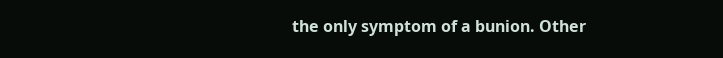the only symptom of a bunion. Other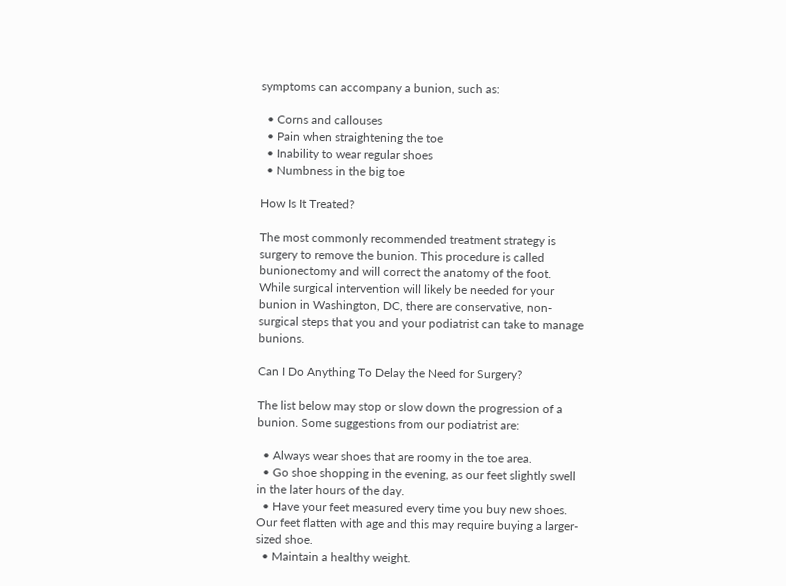symptoms can accompany a bunion, such as:

  • Corns and callouses
  • Pain when straightening the toe
  • Inability to wear regular shoes
  • Numbness in the big toe

How Is It Treated?

The most commonly recommended treatment strategy is surgery to remove the bunion. This procedure is called bunionectomy and will correct the anatomy of the foot. While surgical intervention will likely be needed for your bunion in Washington, DC, there are conservative, non-surgical steps that you and your podiatrist can take to manage bunions.

Can I Do Anything To Delay the Need for Surgery?

The list below may stop or slow down the progression of a bunion. Some suggestions from our podiatrist are:

  • Always wear shoes that are roomy in the toe area.
  • Go shoe shopping in the evening, as our feet slightly swell in the later hours of the day.
  • Have your feet measured every time you buy new shoes. Our feet flatten with age and this may require buying a larger-sized shoe.
  • Maintain a healthy weight.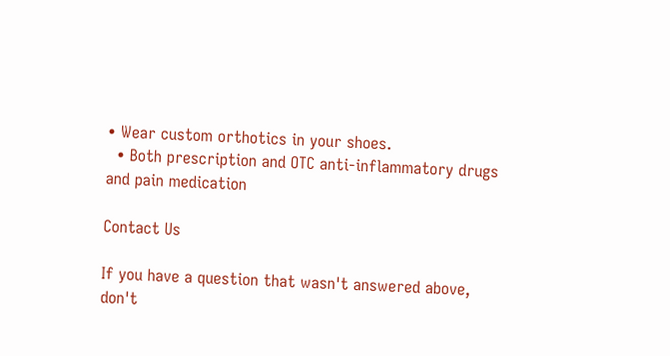• Wear custom orthotics in your shoes.
  • Both prescription and OTC anti-inflammatory drugs and pain medication

Contact Us

If you have a question that wasn't answered above, don't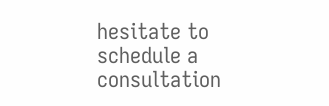hesitate to schedule a consultation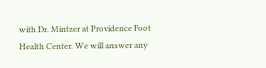with Dr. Mintzer at Providence Foot Health Center. We will answer any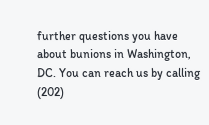further questions you have about bunions in Washington, DC. You can reach us by calling (202)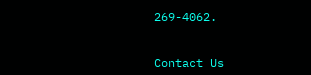269-4062.


Contact Us